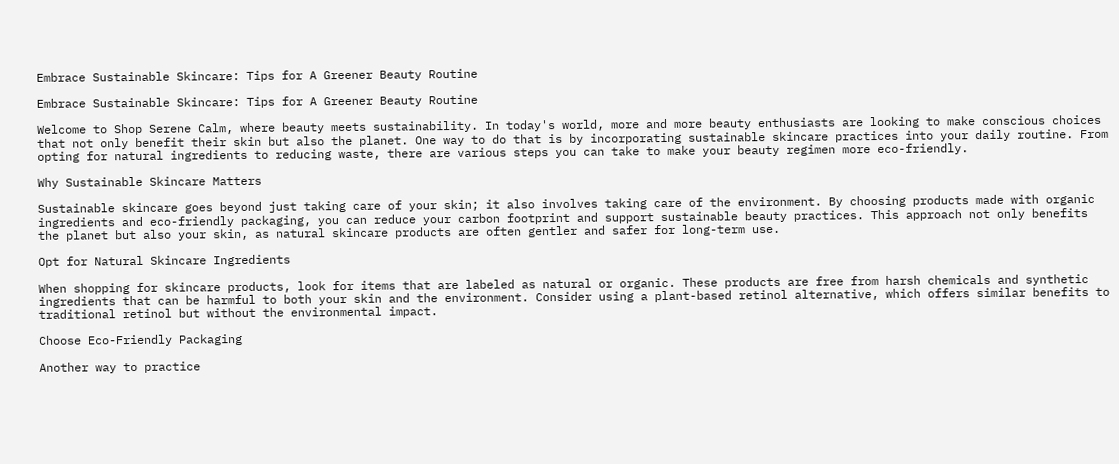Embrace Sustainable Skincare: Tips for A Greener Beauty Routine

Embrace Sustainable Skincare: Tips for A Greener Beauty Routine

Welcome to Shop Serene Calm, where beauty meets sustainability. In today's world, more and more beauty enthusiasts are looking to make conscious choices that not only benefit their skin but also the planet. One way to do that is by incorporating sustainable skincare practices into your daily routine. From opting for natural ingredients to reducing waste, there are various steps you can take to make your beauty regimen more eco-friendly.

Why Sustainable Skincare Matters

Sustainable skincare goes beyond just taking care of your skin; it also involves taking care of the environment. By choosing products made with organic ingredients and eco-friendly packaging, you can reduce your carbon footprint and support sustainable beauty practices. This approach not only benefits the planet but also your skin, as natural skincare products are often gentler and safer for long-term use.

Opt for Natural Skincare Ingredients

When shopping for skincare products, look for items that are labeled as natural or organic. These products are free from harsh chemicals and synthetic ingredients that can be harmful to both your skin and the environment. Consider using a plant-based retinol alternative, which offers similar benefits to traditional retinol but without the environmental impact.

Choose Eco-Friendly Packaging

Another way to practice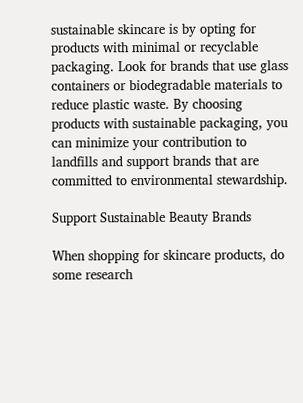sustainable skincare is by opting for products with minimal or recyclable packaging. Look for brands that use glass containers or biodegradable materials to reduce plastic waste. By choosing products with sustainable packaging, you can minimize your contribution to landfills and support brands that are committed to environmental stewardship.

Support Sustainable Beauty Brands

When shopping for skincare products, do some research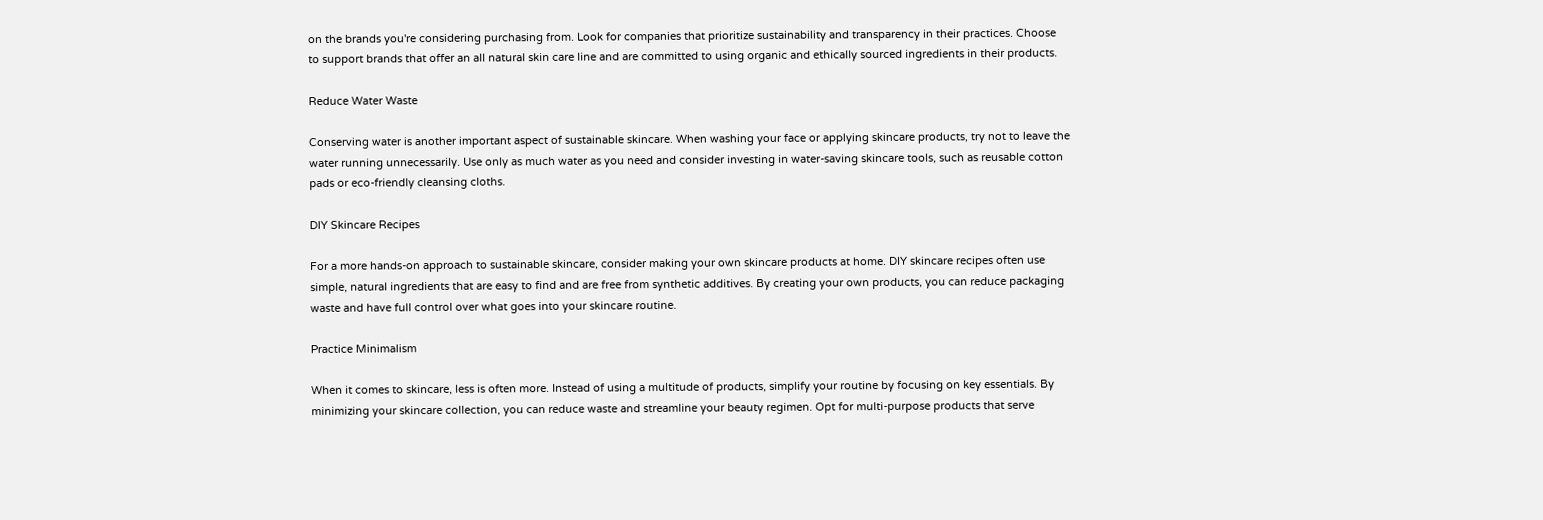on the brands you're considering purchasing from. Look for companies that prioritize sustainability and transparency in their practices. Choose to support brands that offer an all natural skin care line and are committed to using organic and ethically sourced ingredients in their products.

Reduce Water Waste

Conserving water is another important aspect of sustainable skincare. When washing your face or applying skincare products, try not to leave the water running unnecessarily. Use only as much water as you need and consider investing in water-saving skincare tools, such as reusable cotton pads or eco-friendly cleansing cloths.

DIY Skincare Recipes

For a more hands-on approach to sustainable skincare, consider making your own skincare products at home. DIY skincare recipes often use simple, natural ingredients that are easy to find and are free from synthetic additives. By creating your own products, you can reduce packaging waste and have full control over what goes into your skincare routine.

Practice Minimalism

When it comes to skincare, less is often more. Instead of using a multitude of products, simplify your routine by focusing on key essentials. By minimizing your skincare collection, you can reduce waste and streamline your beauty regimen. Opt for multi-purpose products that serve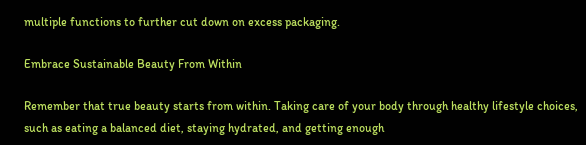multiple functions to further cut down on excess packaging.

Embrace Sustainable Beauty From Within

Remember that true beauty starts from within. Taking care of your body through healthy lifestyle choices, such as eating a balanced diet, staying hydrated, and getting enough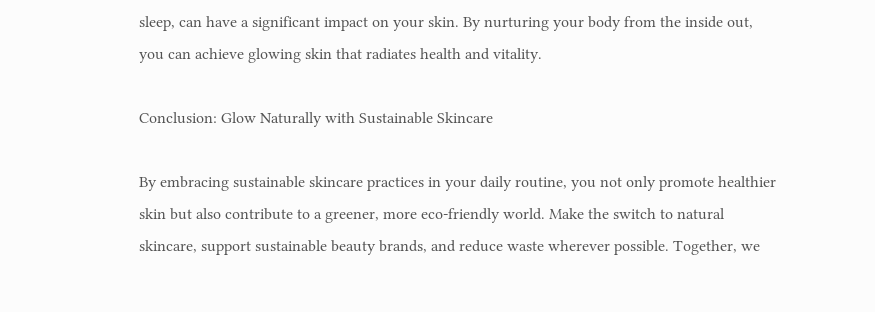sleep, can have a significant impact on your skin. By nurturing your body from the inside out, you can achieve glowing skin that radiates health and vitality.

Conclusion: Glow Naturally with Sustainable Skincare

By embracing sustainable skincare practices in your daily routine, you not only promote healthier skin but also contribute to a greener, more eco-friendly world. Make the switch to natural skincare, support sustainable beauty brands, and reduce waste wherever possible. Together, we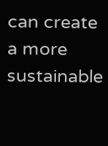can create a more sustainable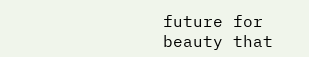future for beauty that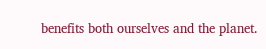benefits both ourselves and the planet.